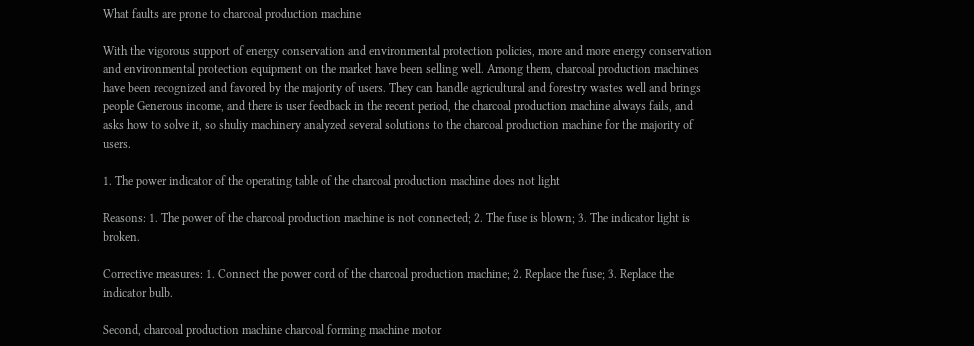What faults are prone to charcoal production machine

With the vigorous support of energy conservation and environmental protection policies, more and more energy conservation and environmental protection equipment on the market have been selling well. Among them, charcoal production machines have been recognized and favored by the majority of users. They can handle agricultural and forestry wastes well and brings people Generous income, and there is user feedback in the recent period, the charcoal production machine always fails, and asks how to solve it, so shuliy machinery analyzed several solutions to the charcoal production machine for the majority of users.

1. The power indicator of the operating table of the charcoal production machine does not light

Reasons: 1. The power of the charcoal production machine is not connected; 2. The fuse is blown; 3. The indicator light is broken.

Corrective measures: 1. Connect the power cord of the charcoal production machine; 2. Replace the fuse; 3. Replace the indicator bulb.

Second, charcoal production machine charcoal forming machine motor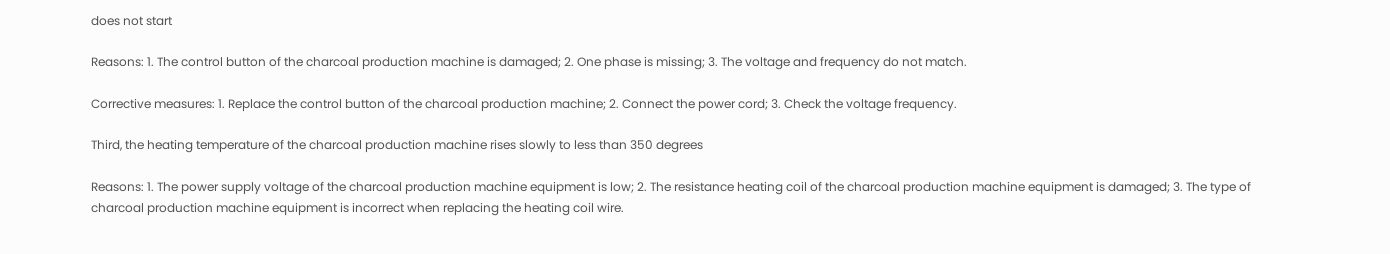does not start

Reasons: 1. The control button of the charcoal production machine is damaged; 2. One phase is missing; 3. The voltage and frequency do not match.

Corrective measures: 1. Replace the control button of the charcoal production machine; 2. Connect the power cord; 3. Check the voltage frequency.

Third, the heating temperature of the charcoal production machine rises slowly to less than 350 degrees

Reasons: 1. The power supply voltage of the charcoal production machine equipment is low; 2. The resistance heating coil of the charcoal production machine equipment is damaged; 3. The type of charcoal production machine equipment is incorrect when replacing the heating coil wire.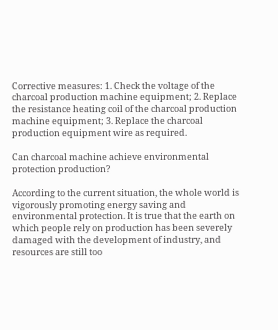Corrective measures: 1. Check the voltage of the charcoal production machine equipment; 2. Replace the resistance heating coil of the charcoal production machine equipment; 3. Replace the charcoal production equipment wire as required.

Can charcoal machine achieve environmental protection production?

According to the current situation, the whole world is vigorously promoting energy saving and environmental protection. It is true that the earth on which people rely on production has been severely damaged with the development of industry, and resources are still too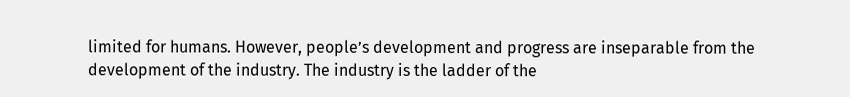limited for humans. However, people’s development and progress are inseparable from the development of the industry. The industry is the ladder of the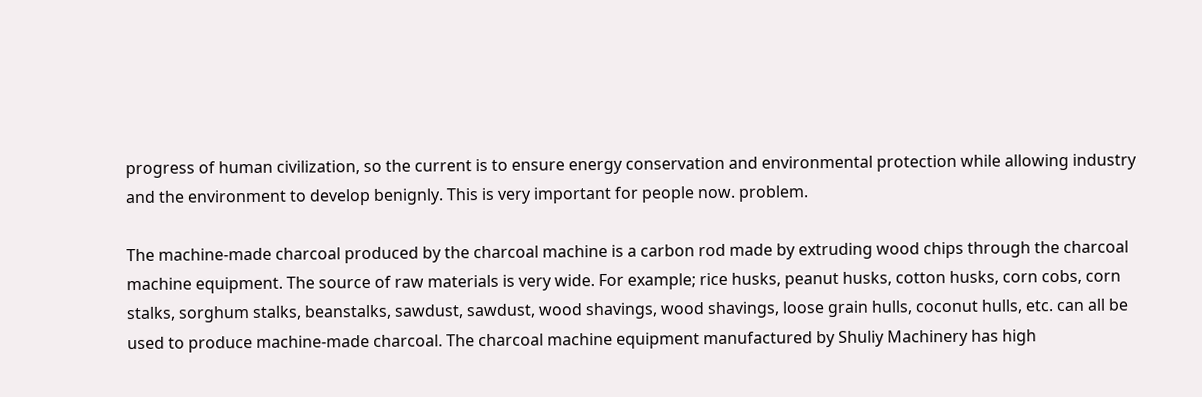progress of human civilization, so the current is to ensure energy conservation and environmental protection while allowing industry and the environment to develop benignly. This is very important for people now. problem.

The machine-made charcoal produced by the charcoal machine is a carbon rod made by extruding wood chips through the charcoal machine equipment. The source of raw materials is very wide. For example; rice husks, peanut husks, cotton husks, corn cobs, corn stalks, sorghum stalks, beanstalks, sawdust, sawdust, wood shavings, wood shavings, loose grain hulls, coconut hulls, etc. can all be used to produce machine-made charcoal. The charcoal machine equipment manufactured by Shuliy Machinery has high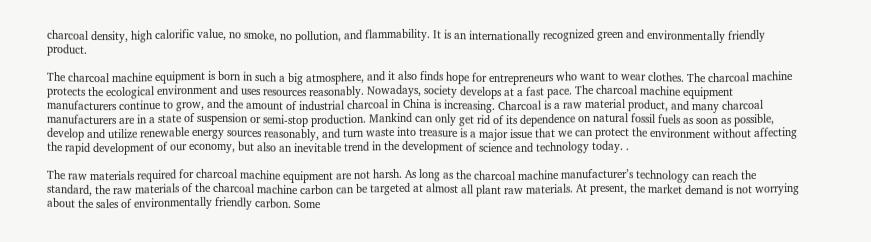charcoal density, high calorific value, no smoke, no pollution, and flammability. It is an internationally recognized green and environmentally friendly product.

The charcoal machine equipment is born in such a big atmosphere, and it also finds hope for entrepreneurs who want to wear clothes. The charcoal machine protects the ecological environment and uses resources reasonably. Nowadays, society develops at a fast pace. The charcoal machine equipment manufacturers continue to grow, and the amount of industrial charcoal in China is increasing. Charcoal is a raw material product, and many charcoal manufacturers are in a state of suspension or semi-stop production. Mankind can only get rid of its dependence on natural fossil fuels as soon as possible, develop and utilize renewable energy sources reasonably, and turn waste into treasure is a major issue that we can protect the environment without affecting the rapid development of our economy, but also an inevitable trend in the development of science and technology today. .

The raw materials required for charcoal machine equipment are not harsh. As long as the charcoal machine manufacturer’s technology can reach the standard, the raw materials of the charcoal machine carbon can be targeted at almost all plant raw materials. At present, the market demand is not worrying about the sales of environmentally friendly carbon. Some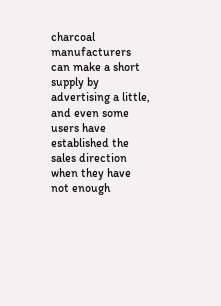charcoal manufacturers can make a short supply by advertising a little, and even some users have established the sales direction when they have not enough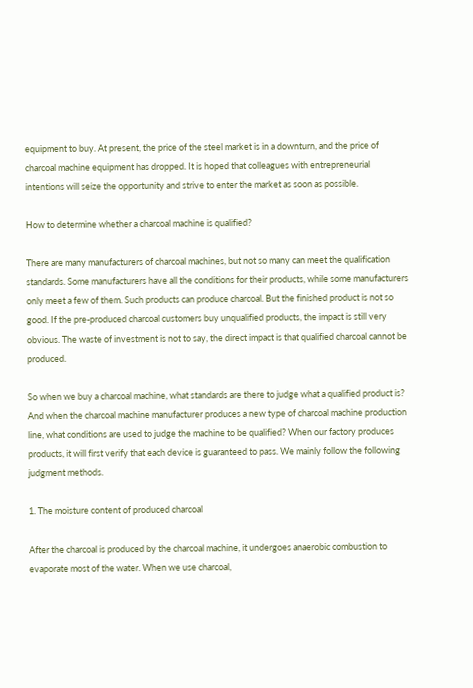equipment to buy. At present, the price of the steel market is in a downturn, and the price of charcoal machine equipment has dropped. It is hoped that colleagues with entrepreneurial intentions will seize the opportunity and strive to enter the market as soon as possible.

How to determine whether a charcoal machine is qualified?

There are many manufacturers of charcoal machines, but not so many can meet the qualification standards. Some manufacturers have all the conditions for their products, while some manufacturers only meet a few of them. Such products can produce charcoal. But the finished product is not so good. If the pre-produced charcoal customers buy unqualified products, the impact is still very obvious. The waste of investment is not to say, the direct impact is that qualified charcoal cannot be produced.

So when we buy a charcoal machine, what standards are there to judge what a qualified product is? And when the charcoal machine manufacturer produces a new type of charcoal machine production line, what conditions are used to judge the machine to be qualified? When our factory produces products, it will first verify that each device is guaranteed to pass. We mainly follow the following judgment methods.

1. The moisture content of produced charcoal

After the charcoal is produced by the charcoal machine, it undergoes anaerobic combustion to evaporate most of the water. When we use charcoal,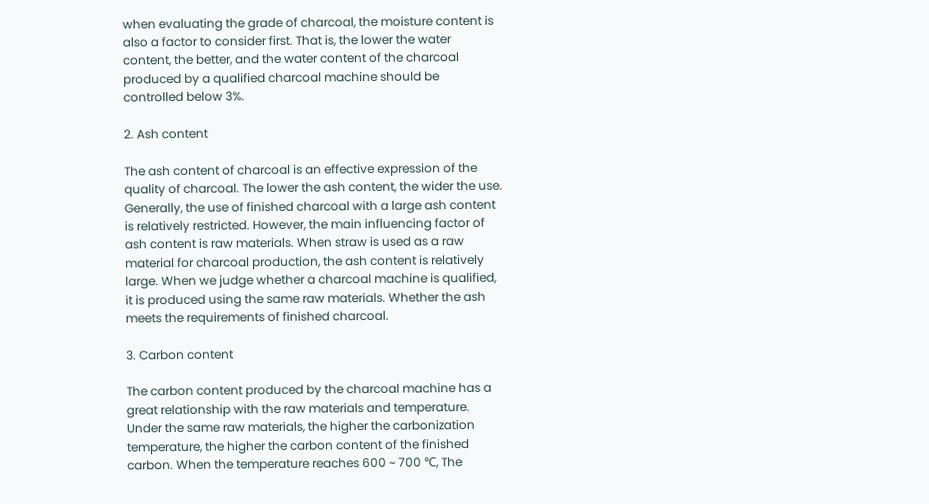when evaluating the grade of charcoal, the moisture content is also a factor to consider first. That is, the lower the water content, the better, and the water content of the charcoal produced by a qualified charcoal machine should be controlled below 3%.

2. Ash content

The ash content of charcoal is an effective expression of the quality of charcoal. The lower the ash content, the wider the use. Generally, the use of finished charcoal with a large ash content is relatively restricted. However, the main influencing factor of ash content is raw materials. When straw is used as a raw material for charcoal production, the ash content is relatively large. When we judge whether a charcoal machine is qualified, it is produced using the same raw materials. Whether the ash meets the requirements of finished charcoal.

3. Carbon content

The carbon content produced by the charcoal machine has a great relationship with the raw materials and temperature. Under the same raw materials, the higher the carbonization temperature, the higher the carbon content of the finished carbon. When the temperature reaches 600 ~ 700 ℃, The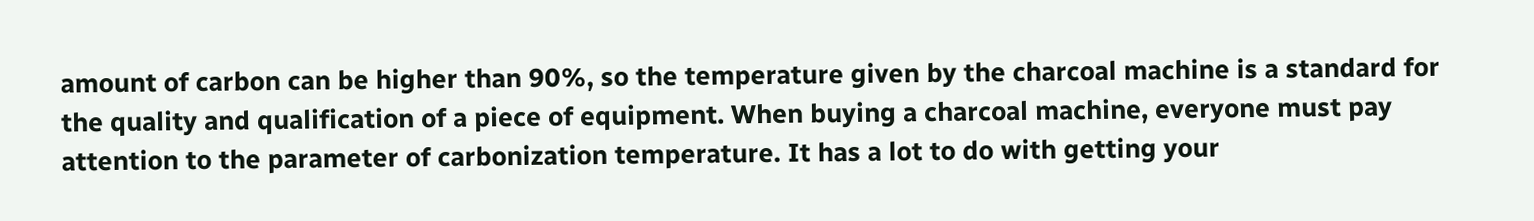amount of carbon can be higher than 90%, so the temperature given by the charcoal machine is a standard for the quality and qualification of a piece of equipment. When buying a charcoal machine, everyone must pay attention to the parameter of carbonization temperature. It has a lot to do with getting your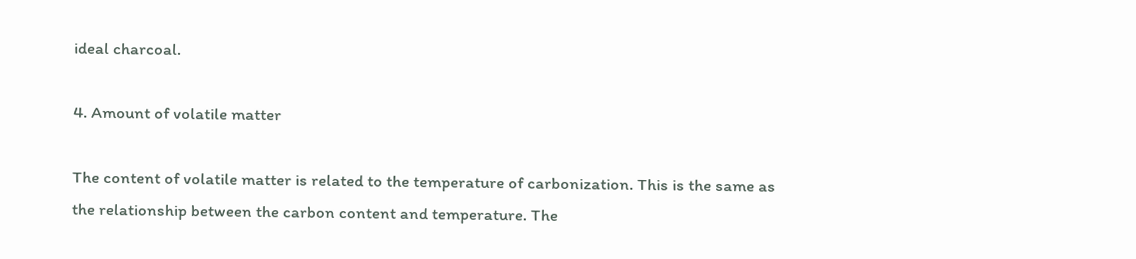ideal charcoal.

4. Amount of volatile matter

The content of volatile matter is related to the temperature of carbonization. This is the same as the relationship between the carbon content and temperature. The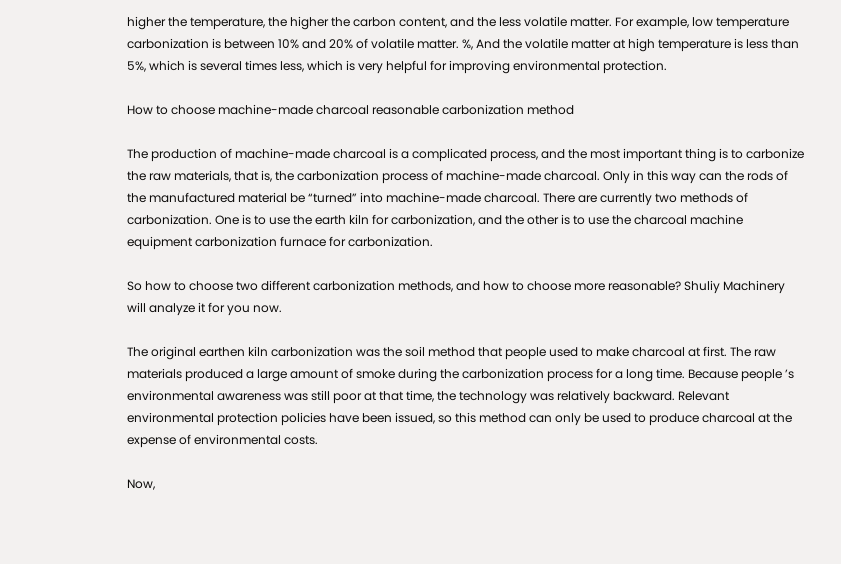higher the temperature, the higher the carbon content, and the less volatile matter. For example, low temperature carbonization is between 10% and 20% of volatile matter. %, And the volatile matter at high temperature is less than 5%, which is several times less, which is very helpful for improving environmental protection.

How to choose machine-made charcoal reasonable carbonization method

The production of machine-made charcoal is a complicated process, and the most important thing is to carbonize the raw materials, that is, the carbonization process of machine-made charcoal. Only in this way can the rods of the manufactured material be “turned” into machine-made charcoal. There are currently two methods of carbonization. One is to use the earth kiln for carbonization, and the other is to use the charcoal machine equipment carbonization furnace for carbonization.

So how to choose two different carbonization methods, and how to choose more reasonable? Shuliy Machinery will analyze it for you now.

The original earthen kiln carbonization was the soil method that people used to make charcoal at first. The raw materials produced a large amount of smoke during the carbonization process for a long time. Because people ’s environmental awareness was still poor at that time, the technology was relatively backward. Relevant environmental protection policies have been issued, so this method can only be used to produce charcoal at the expense of environmental costs.

Now,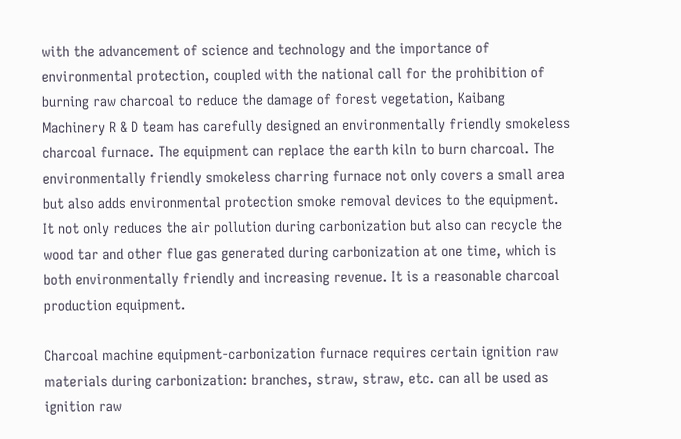with the advancement of science and technology and the importance of environmental protection, coupled with the national call for the prohibition of burning raw charcoal to reduce the damage of forest vegetation, Kaibang Machinery R & D team has carefully designed an environmentally friendly smokeless charcoal furnace. The equipment can replace the earth kiln to burn charcoal. The environmentally friendly smokeless charring furnace not only covers a small area but also adds environmental protection smoke removal devices to the equipment. It not only reduces the air pollution during carbonization but also can recycle the wood tar and other flue gas generated during carbonization at one time, which is both environmentally friendly and increasing revenue. It is a reasonable charcoal production equipment.

Charcoal machine equipment-carbonization furnace requires certain ignition raw materials during carbonization: branches, straw, straw, etc. can all be used as ignition raw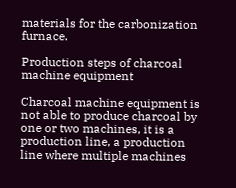materials for the carbonization furnace.

Production steps of charcoal machine equipment

Charcoal machine equipment is not able to produce charcoal by one or two machines, it is a production line, a production line where multiple machines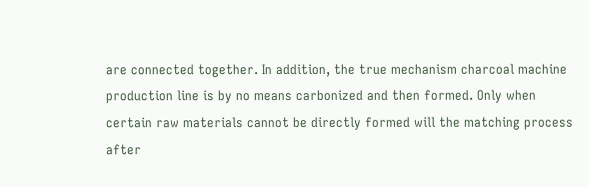are connected together. In addition, the true mechanism charcoal machine production line is by no means carbonized and then formed. Only when certain raw materials cannot be directly formed will the matching process after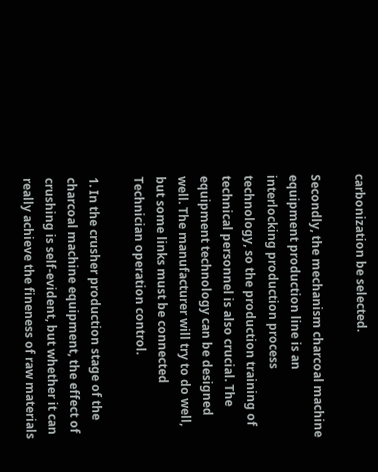carbonization be selected.

Secondly, the mechanism charcoal machine equipment production line is an interlocking production process technology, so the production training of technical personnel is also crucial. The equipment technology can be designed well. The manufacturer will try to do well, but some links must be connected Technician operation control.

1. In the crusher production stage of the charcoal machine equipment, the effect of crushing is self-evident, but whether it can really achieve the fineness of raw materials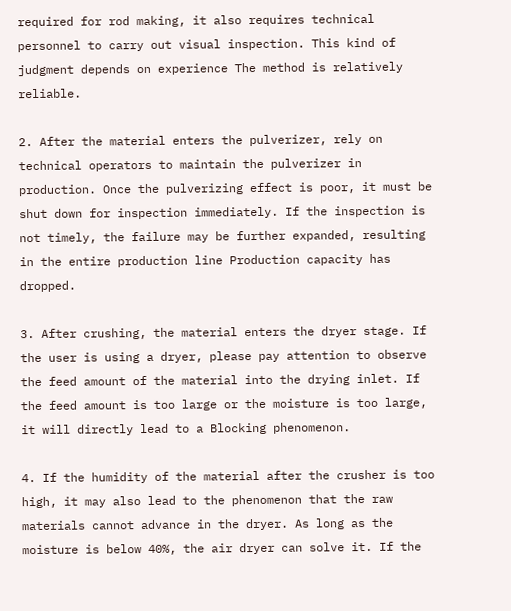required for rod making, it also requires technical personnel to carry out visual inspection. This kind of judgment depends on experience The method is relatively reliable.

2. After the material enters the pulverizer, rely on technical operators to maintain the pulverizer in production. Once the pulverizing effect is poor, it must be shut down for inspection immediately. If the inspection is not timely, the failure may be further expanded, resulting in the entire production line Production capacity has dropped.

3. After crushing, the material enters the dryer stage. If the user is using a dryer, please pay attention to observe the feed amount of the material into the drying inlet. If the feed amount is too large or the moisture is too large, it will directly lead to a Blocking phenomenon.

4. If the humidity of the material after the crusher is too high, it may also lead to the phenomenon that the raw materials cannot advance in the dryer. As long as the moisture is below 40%, the air dryer can solve it. If the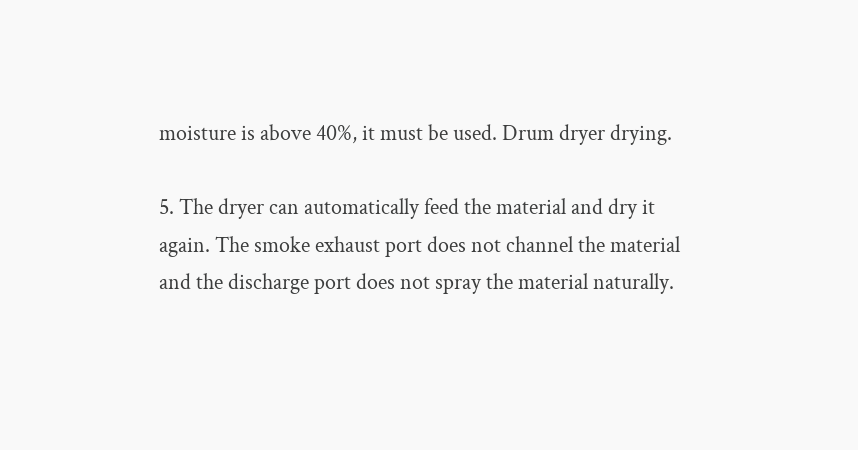moisture is above 40%, it must be used. Drum dryer drying.

5. The dryer can automatically feed the material and dry it again. The smoke exhaust port does not channel the material and the discharge port does not spray the material naturally.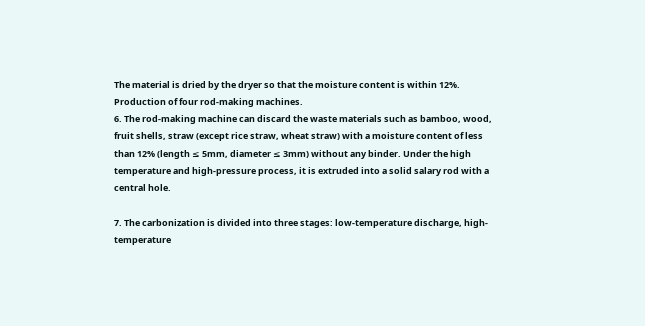The material is dried by the dryer so that the moisture content is within 12%. Production of four rod-making machines.
6. The rod-making machine can discard the waste materials such as bamboo, wood, fruit shells, straw (except rice straw, wheat straw) with a moisture content of less than 12% (length ≤ 5mm, diameter ≤ 3mm) without any binder. Under the high temperature and high-pressure process, it is extruded into a solid salary rod with a central hole.

7. The carbonization is divided into three stages: low-temperature discharge, high-temperature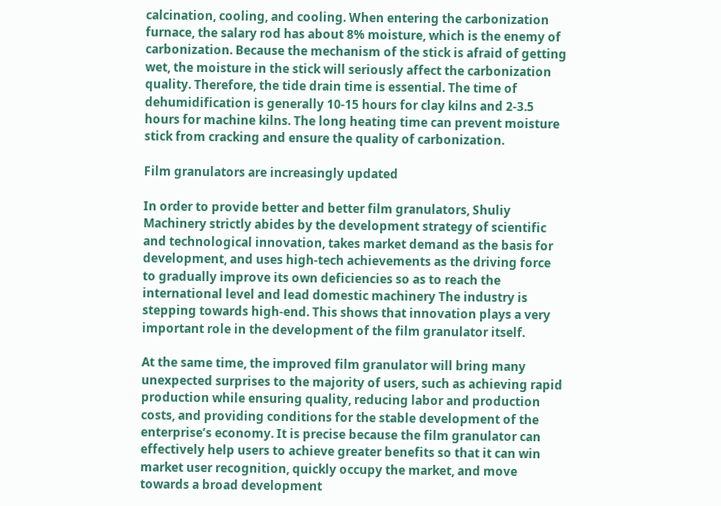calcination, cooling, and cooling. When entering the carbonization furnace, the salary rod has about 8% moisture, which is the enemy of carbonization. Because the mechanism of the stick is afraid of getting wet, the moisture in the stick will seriously affect the carbonization quality. Therefore, the tide drain time is essential. The time of dehumidification is generally 10-15 hours for clay kilns and 2-3.5 hours for machine kilns. The long heating time can prevent moisture stick from cracking and ensure the quality of carbonization.

Film granulators are increasingly updated

In order to provide better and better film granulators, Shuliy Machinery strictly abides by the development strategy of scientific and technological innovation, takes market demand as the basis for development, and uses high-tech achievements as the driving force to gradually improve its own deficiencies so as to reach the international level and lead domestic machinery The industry is stepping towards high-end. This shows that innovation plays a very important role in the development of the film granulator itself.

At the same time, the improved film granulator will bring many unexpected surprises to the majority of users, such as achieving rapid production while ensuring quality, reducing labor and production costs, and providing conditions for the stable development of the enterprise’s economy. It is precise because the film granulator can effectively help users to achieve greater benefits so that it can win market user recognition, quickly occupy the market, and move towards a broad development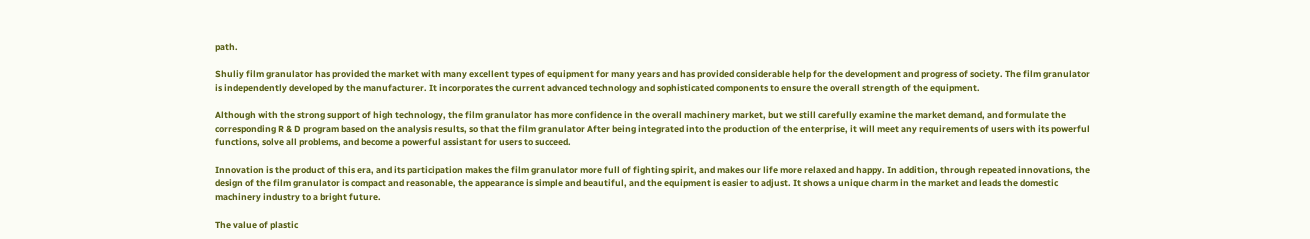path.

Shuliy film granulator has provided the market with many excellent types of equipment for many years and has provided considerable help for the development and progress of society. The film granulator is independently developed by the manufacturer. It incorporates the current advanced technology and sophisticated components to ensure the overall strength of the equipment.

Although with the strong support of high technology, the film granulator has more confidence in the overall machinery market, but we still carefully examine the market demand, and formulate the corresponding R & D program based on the analysis results, so that the film granulator After being integrated into the production of the enterprise, it will meet any requirements of users with its powerful functions, solve all problems, and become a powerful assistant for users to succeed.

Innovation is the product of this era, and its participation makes the film granulator more full of fighting spirit, and makes our life more relaxed and happy. In addition, through repeated innovations, the design of the film granulator is compact and reasonable, the appearance is simple and beautiful, and the equipment is easier to adjust. It shows a unique charm in the market and leads the domestic machinery industry to a bright future.

The value of plastic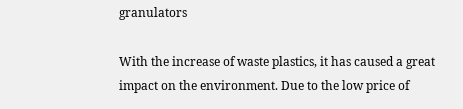granulators

With the increase of waste plastics, it has caused a great impact on the environment. Due to the low price of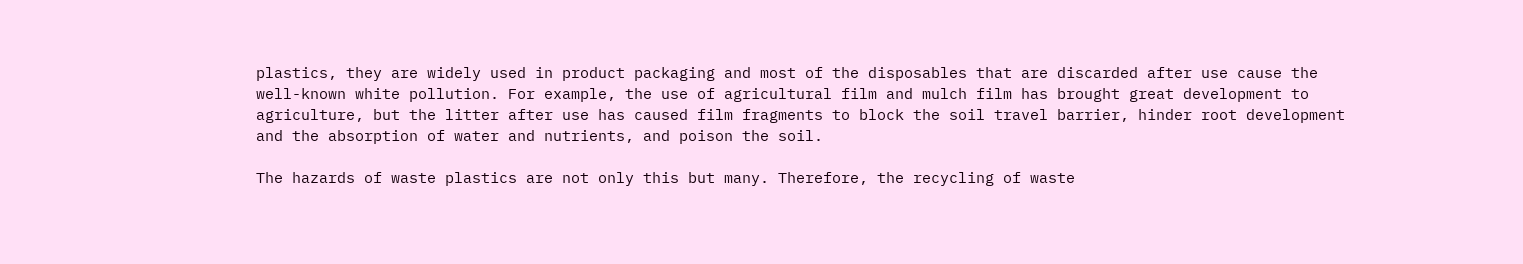plastics, they are widely used in product packaging and most of the disposables that are discarded after use cause the well-known white pollution. For example, the use of agricultural film and mulch film has brought great development to agriculture, but the litter after use has caused film fragments to block the soil travel barrier, hinder root development and the absorption of water and nutrients, and poison the soil.

The hazards of waste plastics are not only this but many. Therefore, the recycling of waste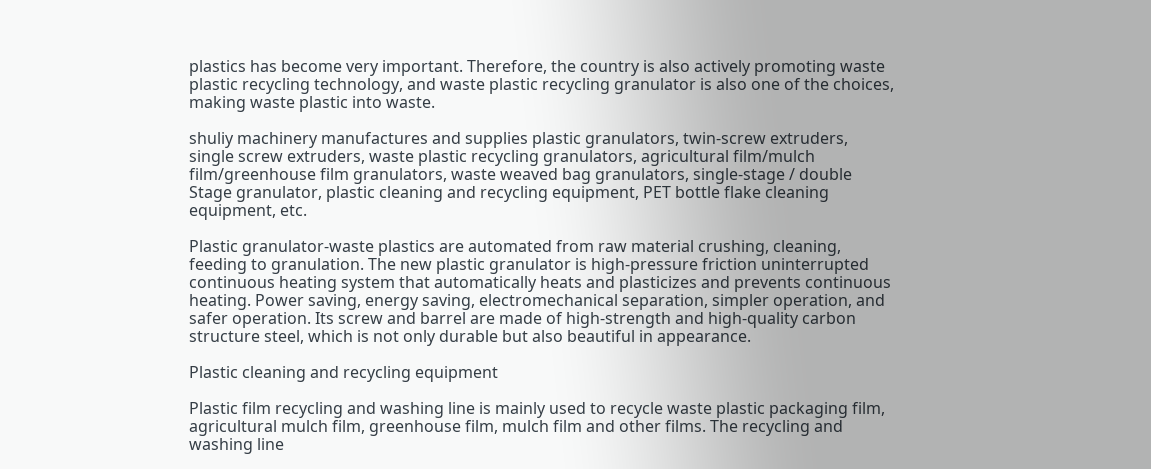plastics has become very important. Therefore, the country is also actively promoting waste plastic recycling technology, and waste plastic recycling granulator is also one of the choices, making waste plastic into waste.

shuliy machinery manufactures and supplies plastic granulators, twin-screw extruders, single screw extruders, waste plastic recycling granulators, agricultural film/mulch film/greenhouse film granulators, waste weaved bag granulators, single-stage / double Stage granulator, plastic cleaning and recycling equipment, PET bottle flake cleaning equipment, etc.

Plastic granulator-waste plastics are automated from raw material crushing, cleaning, feeding to granulation. The new plastic granulator is high-pressure friction uninterrupted continuous heating system that automatically heats and plasticizes and prevents continuous heating. Power saving, energy saving, electromechanical separation, simpler operation, and safer operation. Its screw and barrel are made of high-strength and high-quality carbon structure steel, which is not only durable but also beautiful in appearance.

Plastic cleaning and recycling equipment

Plastic film recycling and washing line is mainly used to recycle waste plastic packaging film, agricultural mulch film, greenhouse film, mulch film and other films. The recycling and washing line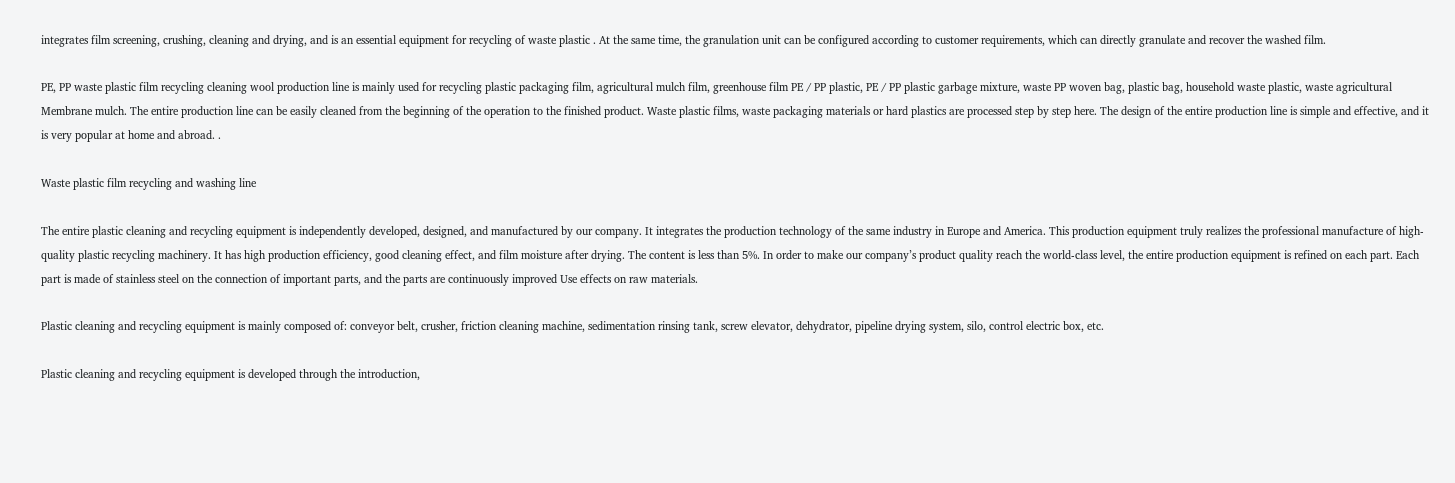integrates film screening, crushing, cleaning and drying, and is an essential equipment for recycling of waste plastic . At the same time, the granulation unit can be configured according to customer requirements, which can directly granulate and recover the washed film.

PE, PP waste plastic film recycling cleaning wool production line is mainly used for recycling plastic packaging film, agricultural mulch film, greenhouse film PE / PP plastic, PE / PP plastic garbage mixture, waste PP woven bag, plastic bag, household waste plastic, waste agricultural Membrane mulch. The entire production line can be easily cleaned from the beginning of the operation to the finished product. Waste plastic films, waste packaging materials or hard plastics are processed step by step here. The design of the entire production line is simple and effective, and it is very popular at home and abroad. .

Waste plastic film recycling and washing line

The entire plastic cleaning and recycling equipment is independently developed, designed, and manufactured by our company. It integrates the production technology of the same industry in Europe and America. This production equipment truly realizes the professional manufacture of high-quality plastic recycling machinery. It has high production efficiency, good cleaning effect, and film moisture after drying. The content is less than 5%. In order to make our company’s product quality reach the world-class level, the entire production equipment is refined on each part. Each part is made of stainless steel on the connection of important parts, and the parts are continuously improved Use effects on raw materials.

Plastic cleaning and recycling equipment is mainly composed of: conveyor belt, crusher, friction cleaning machine, sedimentation rinsing tank, screw elevator, dehydrator, pipeline drying system, silo, control electric box, etc.

Plastic cleaning and recycling equipment is developed through the introduction,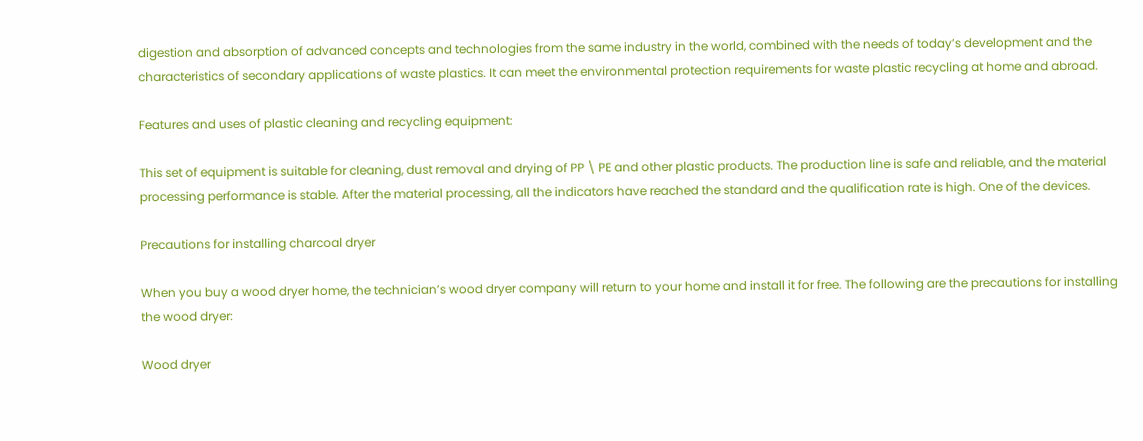digestion and absorption of advanced concepts and technologies from the same industry in the world, combined with the needs of today’s development and the characteristics of secondary applications of waste plastics. It can meet the environmental protection requirements for waste plastic recycling at home and abroad.

Features and uses of plastic cleaning and recycling equipment:

This set of equipment is suitable for cleaning, dust removal and drying of PP \ PE and other plastic products. The production line is safe and reliable, and the material processing performance is stable. After the material processing, all the indicators have reached the standard and the qualification rate is high. One of the devices.

Precautions for installing charcoal dryer

When you buy a wood dryer home, the technician’s wood dryer company will return to your home and install it for free. The following are the precautions for installing the wood dryer:

Wood dryer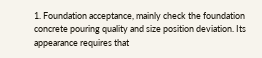1. Foundation acceptance, mainly check the foundation concrete pouring quality and size position deviation. Its appearance requires that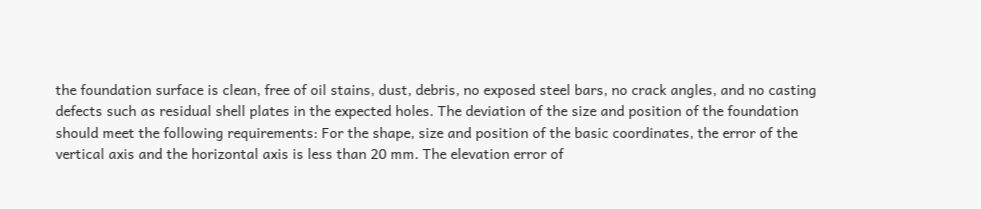the foundation surface is clean, free of oil stains, dust, debris, no exposed steel bars, no crack angles, and no casting defects such as residual shell plates in the expected holes. The deviation of the size and position of the foundation should meet the following requirements: For the shape, size and position of the basic coordinates, the error of the vertical axis and the horizontal axis is less than 20 mm. The elevation error of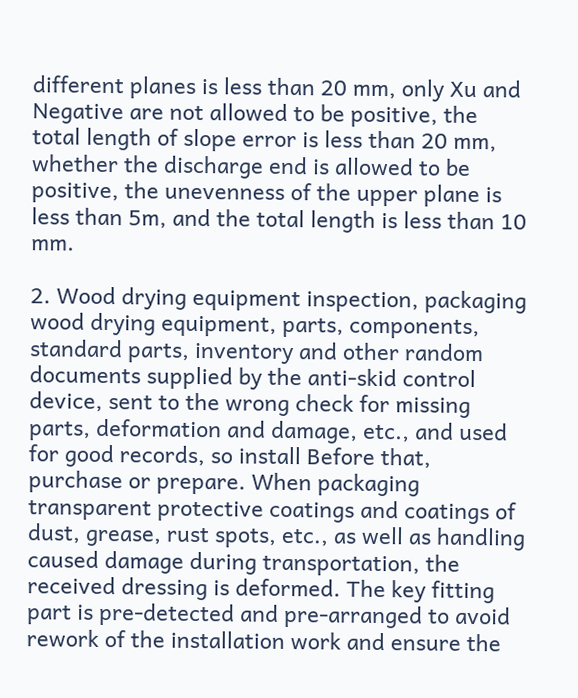different planes is less than 20 mm, only Xu and Negative are not allowed to be positive, the total length of slope error is less than 20 mm, whether the discharge end is allowed to be positive, the unevenness of the upper plane is less than 5m, and the total length is less than 10 mm.

2. Wood drying equipment inspection, packaging wood drying equipment, parts, components, standard parts, inventory and other random documents supplied by the anti-skid control device, sent to the wrong check for missing parts, deformation and damage, etc., and used for good records, so install Before that, purchase or prepare. When packaging transparent protective coatings and coatings of dust, grease, rust spots, etc., as well as handling caused damage during transportation, the received dressing is deformed. The key fitting part is pre-detected and pre-arranged to avoid rework of the installation work and ensure the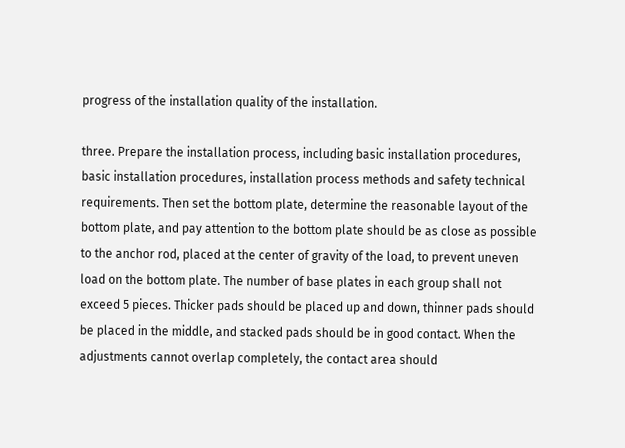progress of the installation quality of the installation.

three. Prepare the installation process, including basic installation procedures, basic installation procedures, installation process methods and safety technical requirements. Then set the bottom plate, determine the reasonable layout of the bottom plate, and pay attention to the bottom plate should be as close as possible to the anchor rod, placed at the center of gravity of the load, to prevent uneven load on the bottom plate. The number of base plates in each group shall not exceed 5 pieces. Thicker pads should be placed up and down, thinner pads should be placed in the middle, and stacked pads should be in good contact. When the adjustments cannot overlap completely, the contact area should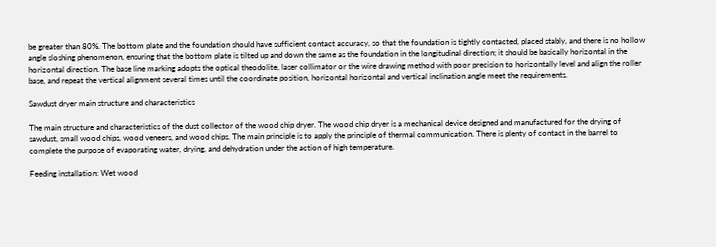be greater than 80%. The bottom plate and the foundation should have sufficient contact accuracy, so that the foundation is tightly contacted, placed stably, and there is no hollow angle sloshing phenomenon, ensuring that the bottom plate is tilted up and down the same as the foundation in the longitudinal direction; it should be basically horizontal in the horizontal direction. The base line marking adopts the optical theodolite, laser collimator or the wire drawing method with poor precision to horizontally level and align the roller base, and repeat the vertical alignment several times until the coordinate position, horizontal horizontal and vertical inclination angle meet the requirements.

Sawdust dryer main structure and characteristics

The main structure and characteristics of the dust collector of the wood chip dryer. The wood chip dryer is a mechanical device designed and manufactured for the drying of sawdust, small wood chips, wood veneers, and wood chips. The main principle is to apply the principle of thermal communication. There is plenty of contact in the barrel to complete the purpose of evaporating water, drying, and dehydration under the action of high temperature.

Feeding installation: Wet wood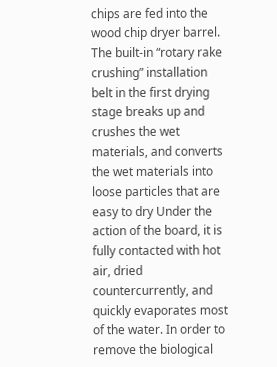chips are fed into the wood chip dryer barrel. The built-in “rotary rake crushing” installation belt in the first drying stage breaks up and crushes the wet materials, and converts the wet materials into loose particles that are easy to dry Under the action of the board, it is fully contacted with hot air, dried countercurrently, and quickly evaporates most of the water. In order to remove the biological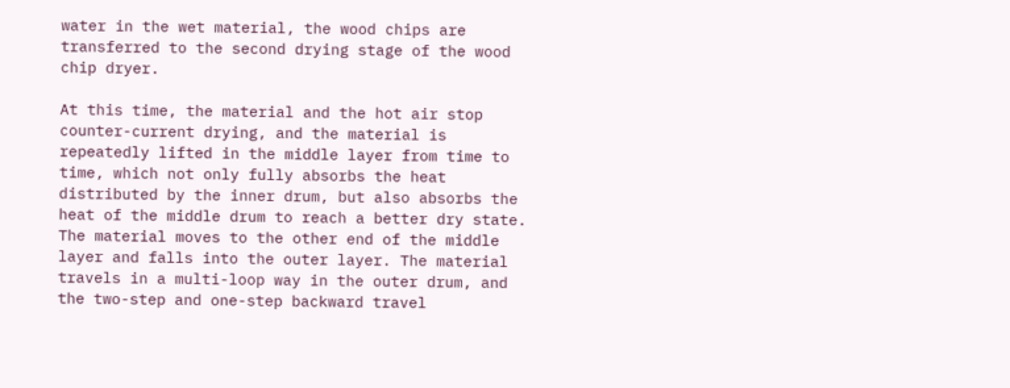water in the wet material, the wood chips are transferred to the second drying stage of the wood chip dryer.

At this time, the material and the hot air stop counter-current drying, and the material is repeatedly lifted in the middle layer from time to time, which not only fully absorbs the heat distributed by the inner drum, but also absorbs the heat of the middle drum to reach a better dry state. The material moves to the other end of the middle layer and falls into the outer layer. The material travels in a multi-loop way in the outer drum, and the two-step and one-step backward travel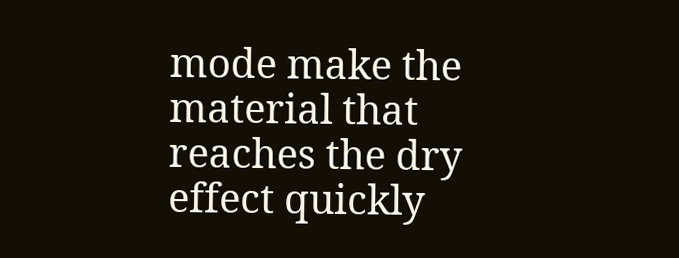mode make the material that reaches the dry effect quickly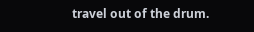travel out of the drum.